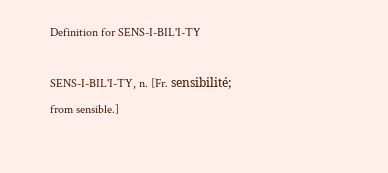Definition for SENS-I-BIL'I-TY

SENS-I-BIL'I-TY, n. [Fr. sensibilité; from sensible.]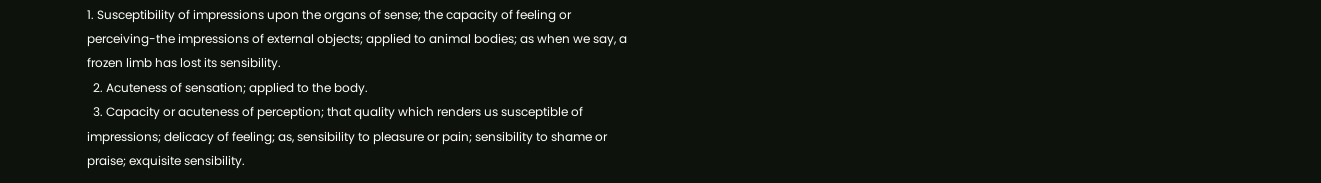1. Susceptibility of impressions upon the organs of sense; the capacity of feeling or perceiving-the impressions of external objects; applied to animal bodies; as when we say, a frozen limb has lost its sensibility.
  2. Acuteness of sensation; applied to the body.
  3. Capacity or acuteness of perception; that quality which renders us susceptible of impressions; delicacy of feeling; as, sensibility to pleasure or pain; sensibility to shame or praise; exquisite sensibility.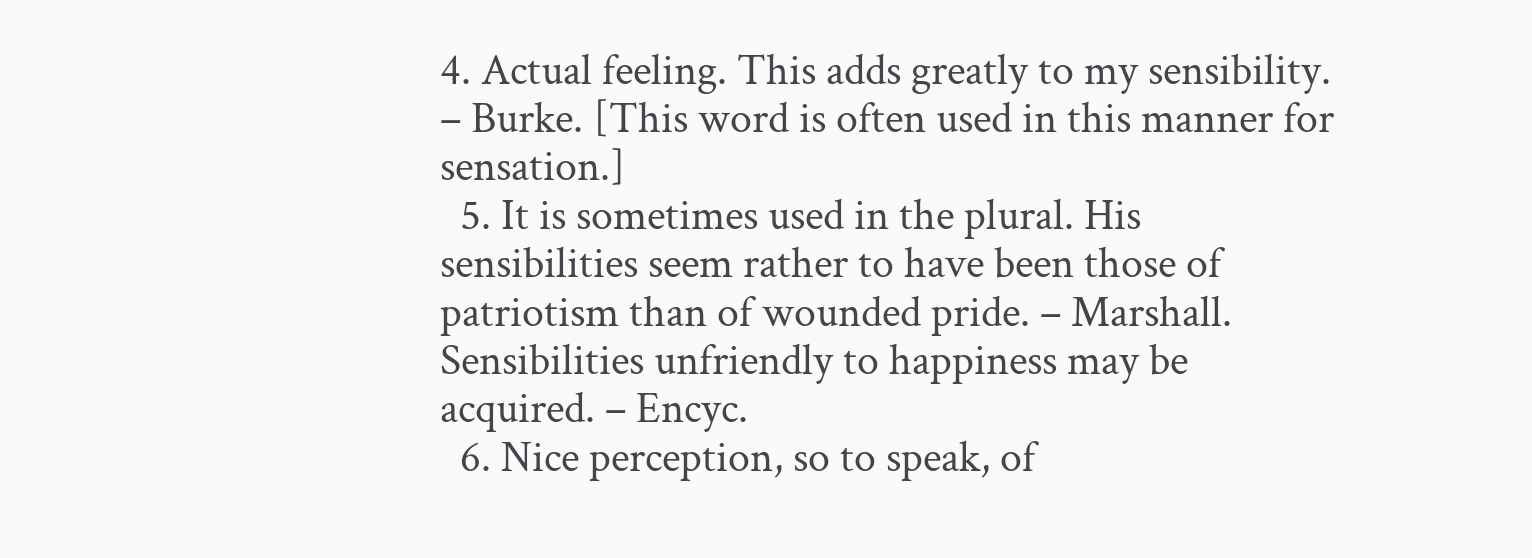4. Actual feeling. This adds greatly to my sensibility. – Burke. [This word is often used in this manner for sensation.]
  5. It is sometimes used in the plural. His sensibilities seem rather to have been those of patriotism than of wounded pride. – Marshall. Sensibilities unfriendly to happiness may be acquired. – Encyc.
  6. Nice perception, so to speak, of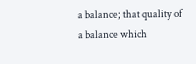a balance; that quality of a balance which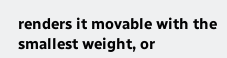renders it movable with the smallest weight, or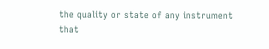the quality or state of any instrument that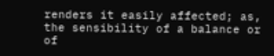renders it easily affected; as, the sensibility of a balance or of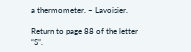a thermometer. – Lavoisier.

Return to page 88 of the letter “S”.